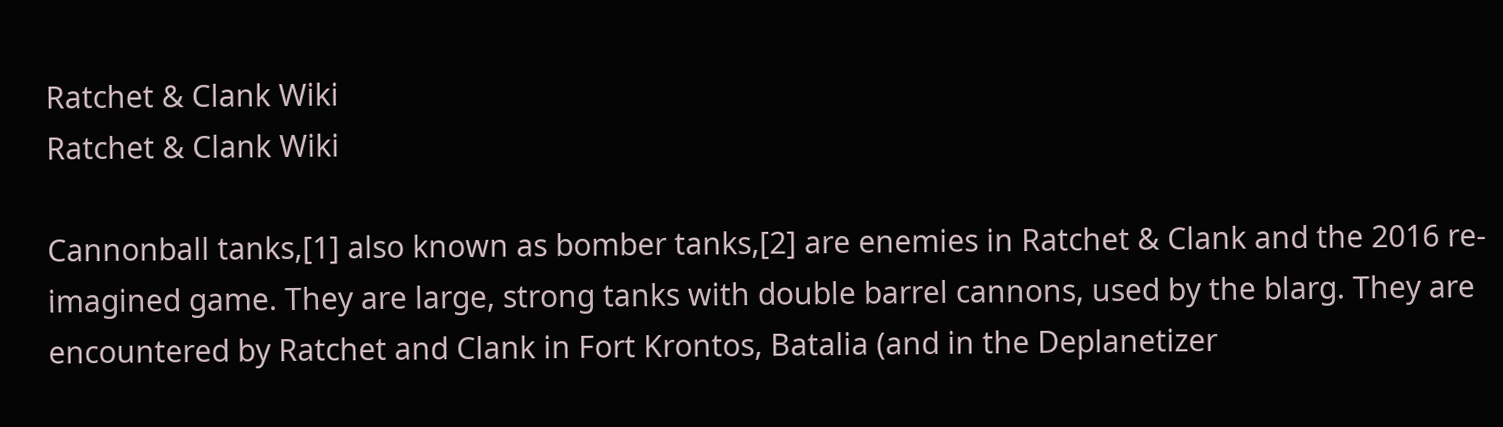Ratchet & Clank Wiki
Ratchet & Clank Wiki

Cannonball tanks,[1] also known as bomber tanks,[2] are enemies in Ratchet & Clank and the 2016 re-imagined game. They are large, strong tanks with double barrel cannons, used by the blarg. They are encountered by Ratchet and Clank in Fort Krontos, Batalia (and in the Deplanetizer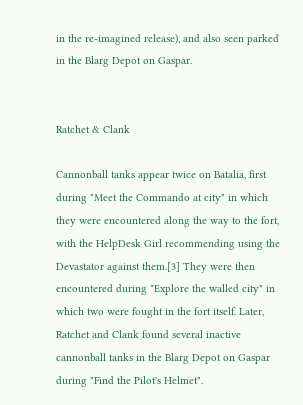in the re-imagined release), and also seen parked in the Blarg Depot on Gaspar.


Ratchet & Clank

Cannonball tanks appear twice on Batalia, first during "Meet the Commando at city" in which they were encountered along the way to the fort, with the HelpDesk Girl recommending using the Devastator against them.[3] They were then encountered during "Explore the walled city" in which two were fought in the fort itself. Later, Ratchet and Clank found several inactive cannonball tanks in the Blarg Depot on Gaspar during "Find the Pilot's Helmet".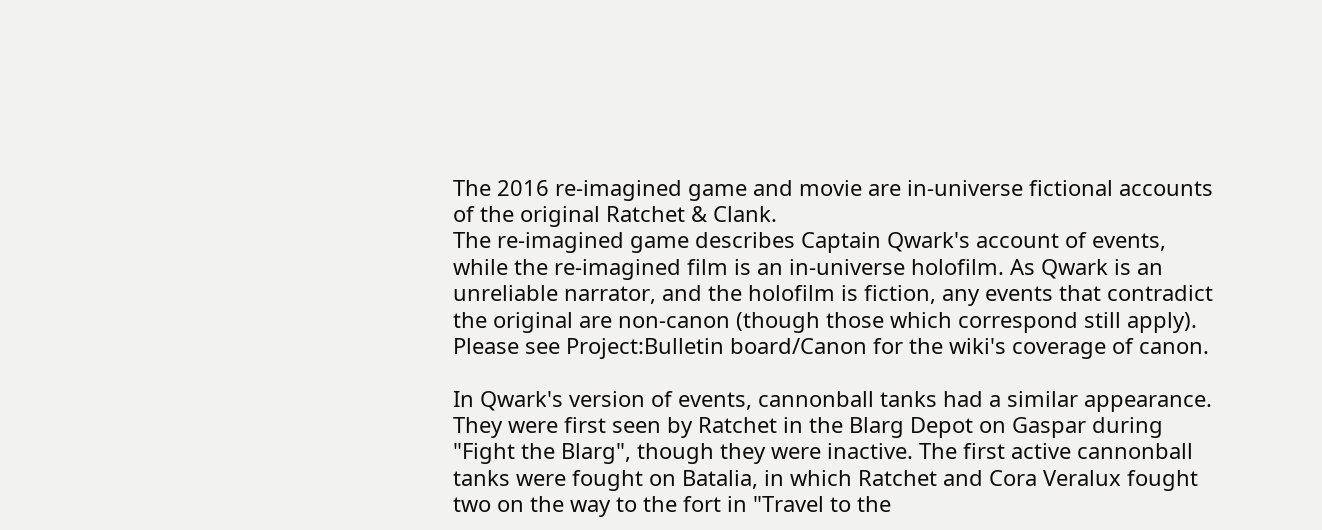The 2016 re-imagined game and movie are in-universe fictional accounts of the original Ratchet & Clank.
The re-imagined game describes Captain Qwark's account of events, while the re-imagined film is an in-universe holofilm. As Qwark is an unreliable narrator, and the holofilm is fiction, any events that contradict the original are non-canon (though those which correspond still apply). Please see Project:Bulletin board/Canon for the wiki's coverage of canon.

In Qwark's version of events, cannonball tanks had a similar appearance. They were first seen by Ratchet in the Blarg Depot on Gaspar during "Fight the Blarg", though they were inactive. The first active cannonball tanks were fought on Batalia, in which Ratchet and Cora Veralux fought two on the way to the fort in "Travel to the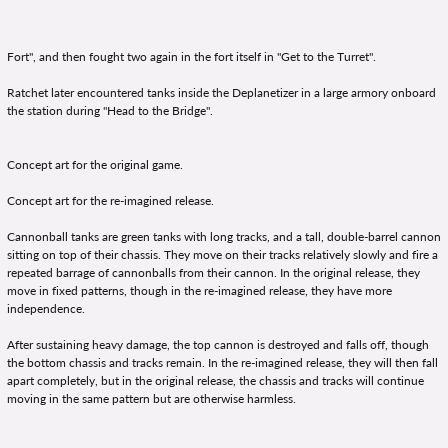Fort", and then fought two again in the fort itself in "Get to the Turret".

Ratchet later encountered tanks inside the Deplanetizer in a large armory onboard the station during "Head to the Bridge".


Concept art for the original game.

Concept art for the re-imagined release.

Cannonball tanks are green tanks with long tracks, and a tall, double-barrel cannon sitting on top of their chassis. They move on their tracks relatively slowly and fire a repeated barrage of cannonballs from their cannon. In the original release, they move in fixed patterns, though in the re-imagined release, they have more independence.

After sustaining heavy damage, the top cannon is destroyed and falls off, though the bottom chassis and tracks remain. In the re-imagined release, they will then fall apart completely, but in the original release, the chassis and tracks will continue moving in the same pattern but are otherwise harmless.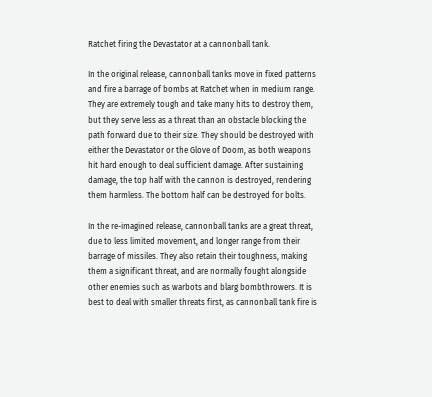Ratchet firing the Devastator at a cannonball tank.

In the original release, cannonball tanks move in fixed patterns and fire a barrage of bombs at Ratchet when in medium range. They are extremely tough and take many hits to destroy them, but they serve less as a threat than an obstacle blocking the path forward due to their size. They should be destroyed with either the Devastator or the Glove of Doom, as both weapons hit hard enough to deal sufficient damage. After sustaining damage, the top half with the cannon is destroyed, rendering them harmless. The bottom half can be destroyed for bolts.

In the re-imagined release, cannonball tanks are a great threat, due to less limited movement, and longer range from their barrage of missiles. They also retain their toughness, making them a significant threat, and are normally fought alongside other enemies such as warbots and blarg bombthrowers. It is best to deal with smaller threats first, as cannonball tank fire is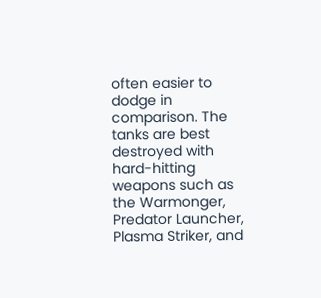often easier to dodge in comparison. The tanks are best destroyed with hard-hitting weapons such as the Warmonger, Predator Launcher, Plasma Striker, and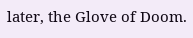later, the Glove of Doom.